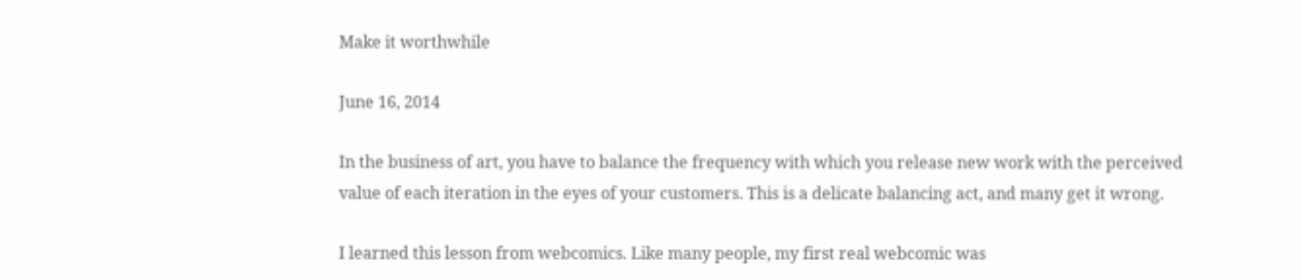Make it worthwhile

June 16, 2014

In the business of art, you have to balance the frequency with which you release new work with the perceived value of each iteration in the eyes of your customers. This is a delicate balancing act, and many get it wrong.

I learned this lesson from webcomics. Like many people, my first real webcomic was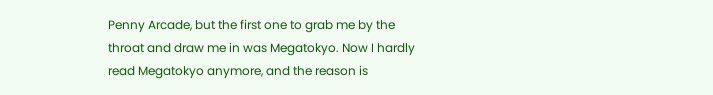Penny Arcade, but the first one to grab me by the throat and draw me in was Megatokyo. Now I hardly read Megatokyo anymore, and the reason is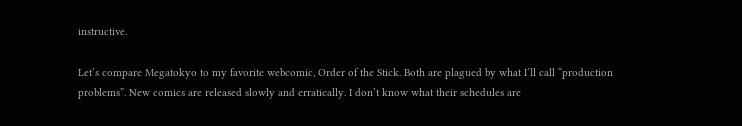instructive.

Let’s compare Megatokyo to my favorite webcomic, Order of the Stick. Both are plagued by what I’ll call “production problems”. New comics are released slowly and erratically. I don’t know what their schedules are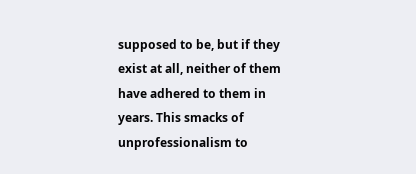supposed to be, but if they exist at all, neither of them have adhered to them in years. This smacks of unprofessionalism to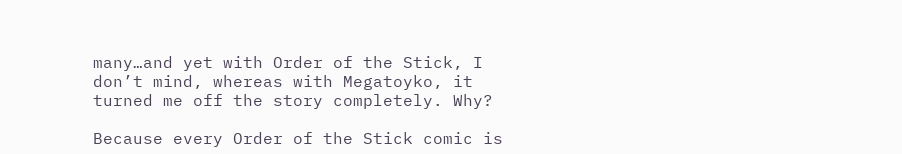many…and yet with Order of the Stick, I don’t mind, whereas with Megatoyko, it turned me off the story completely. Why?

Because every Order of the Stick comic is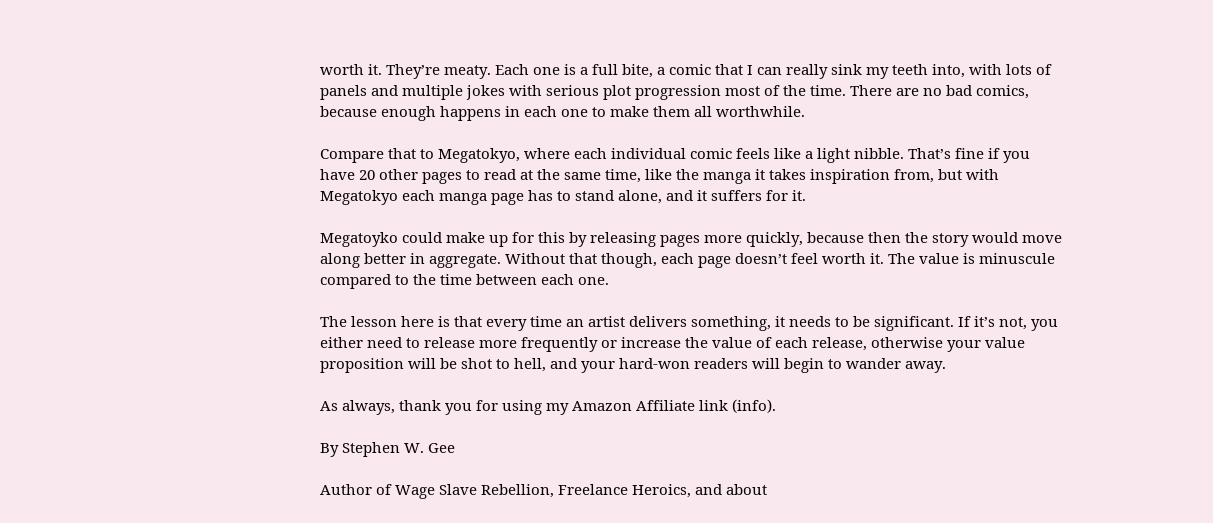worth it. They’re meaty. Each one is a full bite, a comic that I can really sink my teeth into, with lots of panels and multiple jokes with serious plot progression most of the time. There are no bad comics, because enough happens in each one to make them all worthwhile.

Compare that to Megatokyo, where each individual comic feels like a light nibble. That’s fine if you have 20 other pages to read at the same time, like the manga it takes inspiration from, but with Megatokyo each manga page has to stand alone, and it suffers for it.

Megatoyko could make up for this by releasing pages more quickly, because then the story would move along better in aggregate. Without that though, each page doesn’t feel worth it. The value is minuscule compared to the time between each one.

The lesson here is that every time an artist delivers something, it needs to be significant. If it’s not, you either need to release more frequently or increase the value of each release, otherwise your value proposition will be shot to hell, and your hard-won readers will begin to wander away.

As always, thank you for using my Amazon Affiliate link (info).

By Stephen W. Gee

Author of Wage Slave Rebellion, Freelance Heroics, and about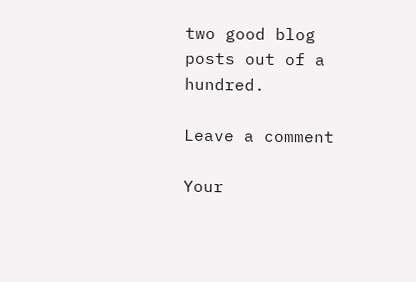two good blog posts out of a hundred.

Leave a comment

Your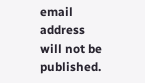email address will not be published.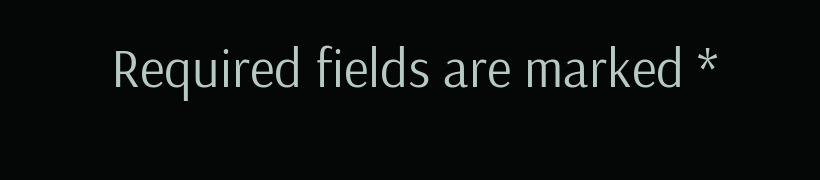Required fields are marked *